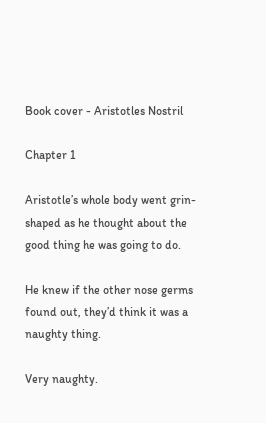Book cover - Aristotles Nostril

Chapter 1

Aristotle’s whole body went grin-shaped as he thought about the good thing he was going to do.

He knew if the other nose germs found out, they’d think it was a naughty thing.

Very naughty.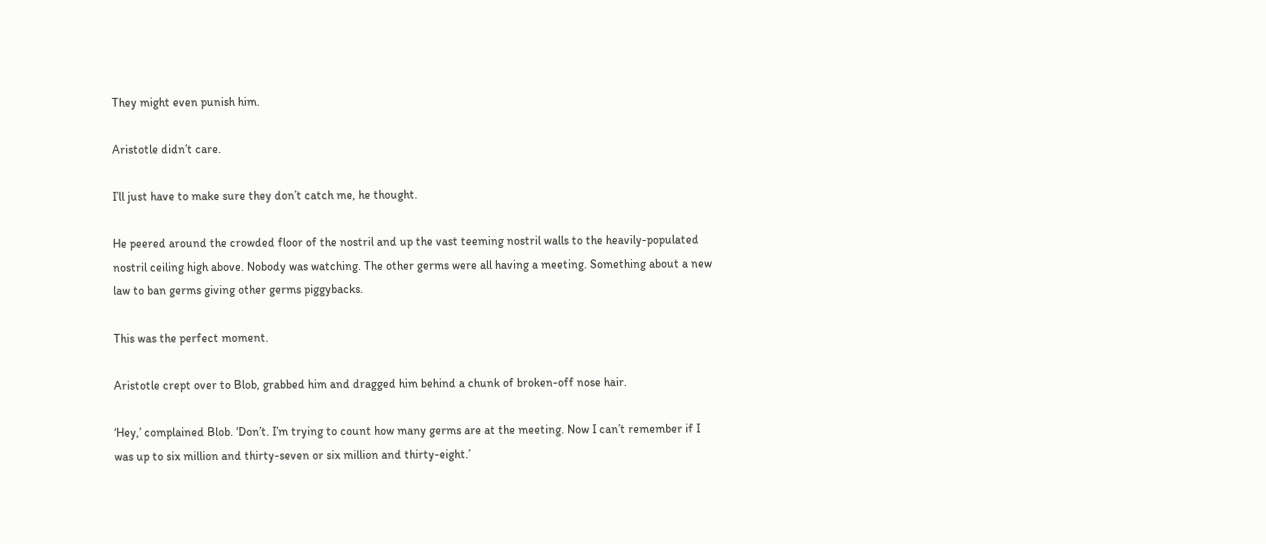They might even punish him.

Aristotle didn’t care.

I’ll just have to make sure they don’t catch me, he thought.

He peered around the crowded floor of the nostril and up the vast teeming nostril walls to the heavily-populated nostril ceiling high above. Nobody was watching. The other germs were all having a meeting. Something about a new law to ban germs giving other germs piggybacks.

This was the perfect moment.

Aristotle crept over to Blob, grabbed him and dragged him behind a chunk of broken-off nose hair.

‘Hey,’ complained Blob. ‘Don’t. I’m trying to count how many germs are at the meeting. Now I can’t remember if I was up to six million and thirty-seven or six million and thirty-eight.’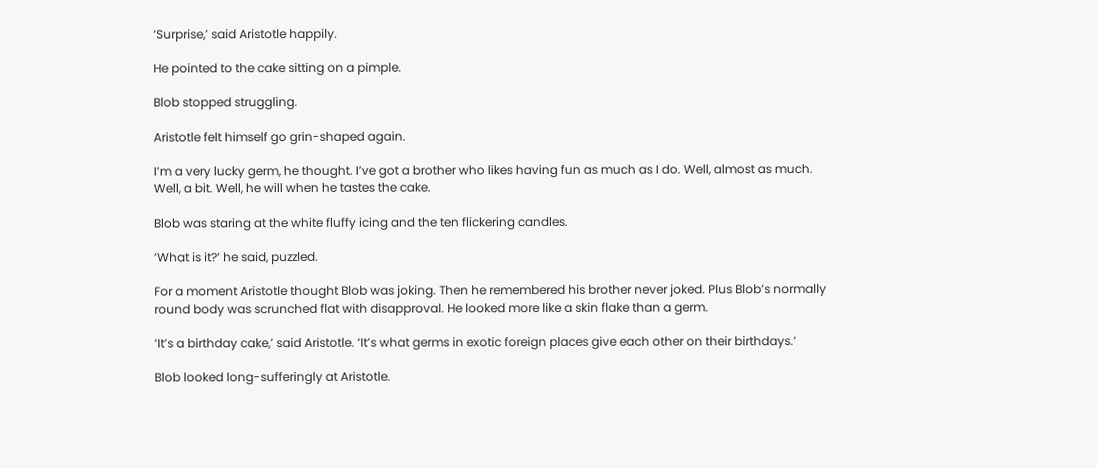‘Surprise,’ said Aristotle happily.

He pointed to the cake sitting on a pimple.

Blob stopped struggling.

Aristotle felt himself go grin-shaped again.

I’m a very lucky germ, he thought. I’ve got a brother who likes having fun as much as I do. Well, almost as much. Well, a bit. Well, he will when he tastes the cake.

Blob was staring at the white fluffy icing and the ten flickering candles.

‘What is it?’ he said, puzzled.

For a moment Aristotle thought Blob was joking. Then he remembered his brother never joked. Plus Blob’s normally round body was scrunched flat with disapproval. He looked more like a skin flake than a germ.

‘It’s a birthday cake,’ said Aristotle. ‘It’s what germs in exotic foreign places give each other on their birthdays.’

Blob looked long-sufferingly at Aristotle.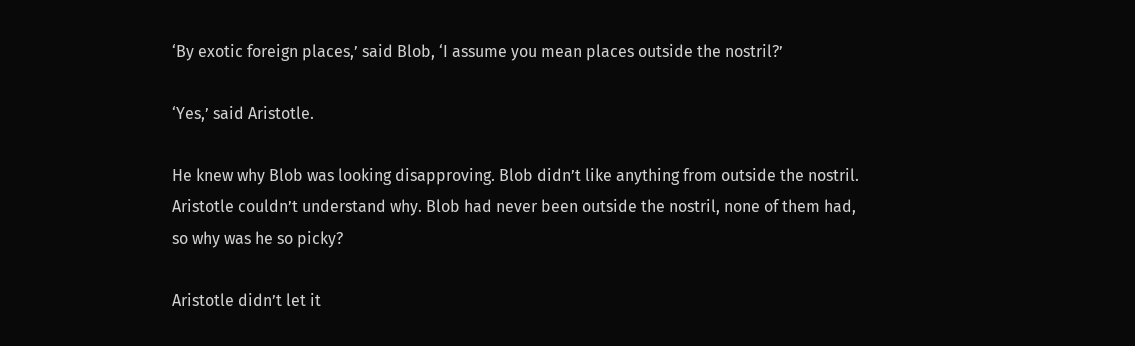‘By exotic foreign places,’ said Blob, ‘I assume you mean places outside the nostril?’

‘Yes,’ said Aristotle.

He knew why Blob was looking disapproving. Blob didn’t like anything from outside the nostril. Aristotle couldn’t understand why. Blob had never been outside the nostril, none of them had, so why was he so picky?

Aristotle didn’t let it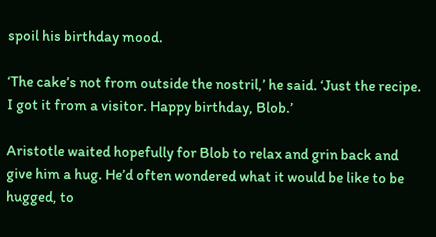spoil his birthday mood.

‘The cake’s not from outside the nostril,’ he said. ‘Just the recipe. I got it from a visitor. Happy birthday, Blob.’

Aristotle waited hopefully for Blob to relax and grin back and give him a hug. He’d often wondered what it would be like to be hugged, to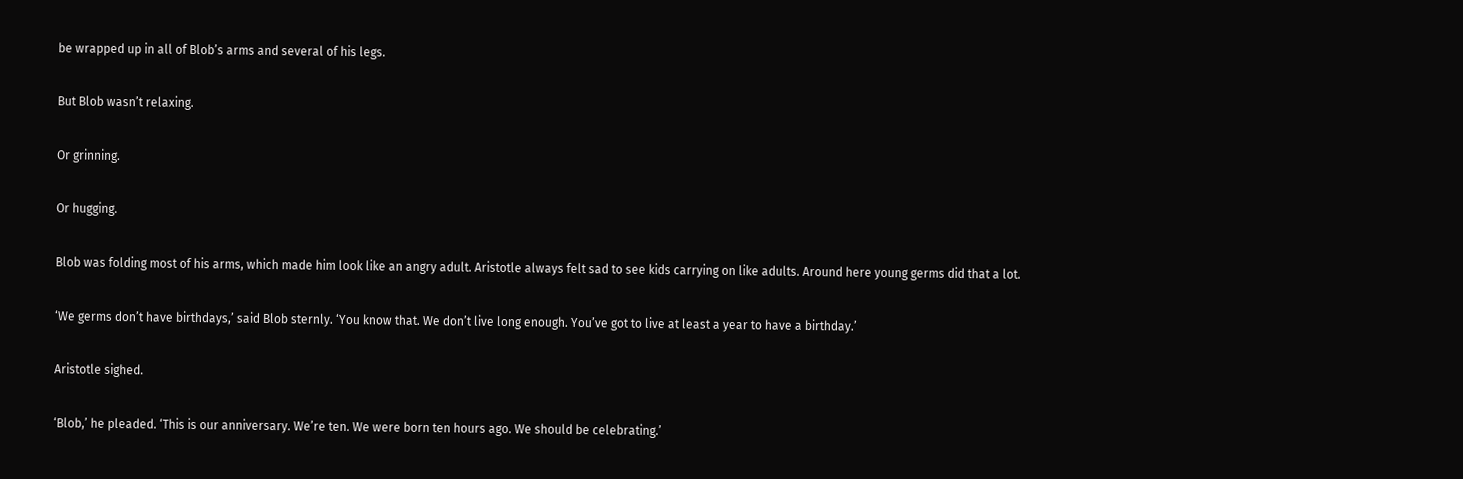be wrapped up in all of Blob’s arms and several of his legs.

But Blob wasn’t relaxing.

Or grinning.

Or hugging.

Blob was folding most of his arms, which made him look like an angry adult. Aristotle always felt sad to see kids carrying on like adults. Around here young germs did that a lot.

‘We germs don’t have birthdays,’ said Blob sternly. ‘You know that. We don’t live long enough. You’ve got to live at least a year to have a birthday.’

Aristotle sighed.

‘Blob,’ he pleaded. ‘This is our anniversary. We’re ten. We were born ten hours ago. We should be celebrating.’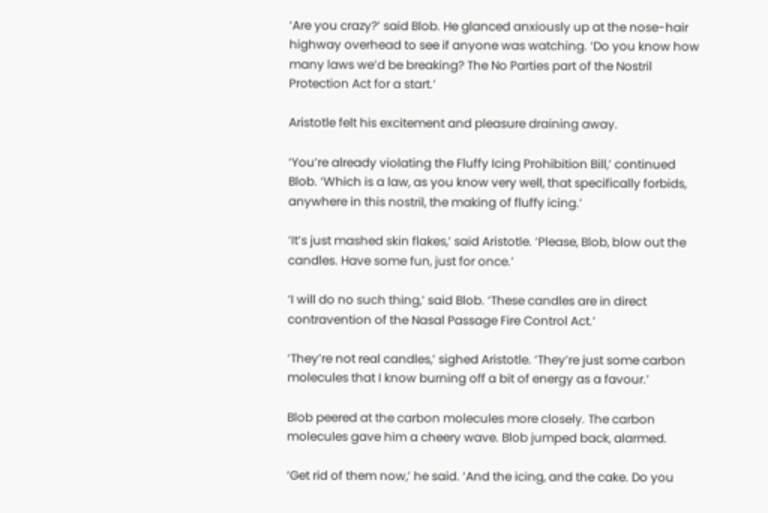‘Are you crazy?’ said Blob. He glanced anxiously up at the nose-hair highway overhead to see if anyone was watching. ‘Do you know how many laws we’d be breaking? The No Parties part of the Nostril Protection Act for a start.’

Aristotle felt his excitement and pleasure draining away.

‘You’re already violating the Fluffy Icing Prohibition Bill,’ continued Blob. ‘Which is a law, as you know very well, that specifically forbids, anywhere in this nostril, the making of fluffy icing.’

‘It’s just mashed skin flakes,’ said Aristotle. ‘Please, Blob, blow out the candles. Have some fun, just for once.’

‘I will do no such thing,’ said Blob. ‘These candles are in direct contravention of the Nasal Passage Fire Control Act.’

‘They’re not real candles,’ sighed Aristotle. ‘They’re just some carbon molecules that I know burning off a bit of energy as a favour.’

Blob peered at the carbon molecules more closely. The carbon molecules gave him a cheery wave. Blob jumped back, alarmed.

‘Get rid of them now,’ he said. ‘And the icing, and the cake. Do you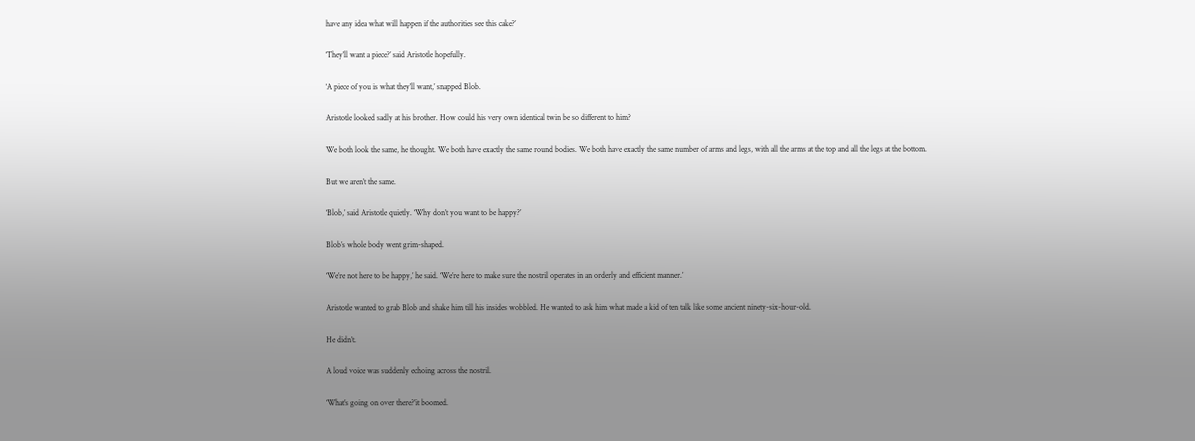have any idea what will happen if the authorities see this cake?’

‘They’ll want a piece?’ said Aristotle hopefully.

‘A piece of you is what they’ll want,’ snapped Blob.

Aristotle looked sadly at his brother. How could his very own identical twin be so different to him?

We both look the same, he thought. We both have exactly the same round bodies. We both have exactly the same number of arms and legs, with all the arms at the top and all the legs at the bottom.

But we aren’t the same.

‘Blob,’ said Aristotle quietly. ‘Why don’t you want to be happy?’

Blob’s whole body went grim-shaped.

‘We’re not here to be happy,’ he said. ‘We’re here to make sure the nostril operates in an orderly and efficient manner.’

Aristotle wanted to grab Blob and shake him till his insides wobbled. He wanted to ask him what made a kid of ten talk like some ancient ninety-six-hour-old.

He didn’t.

A loud voice was suddenly echoing across the nostril.

‘What’s going on over there?’it boomed.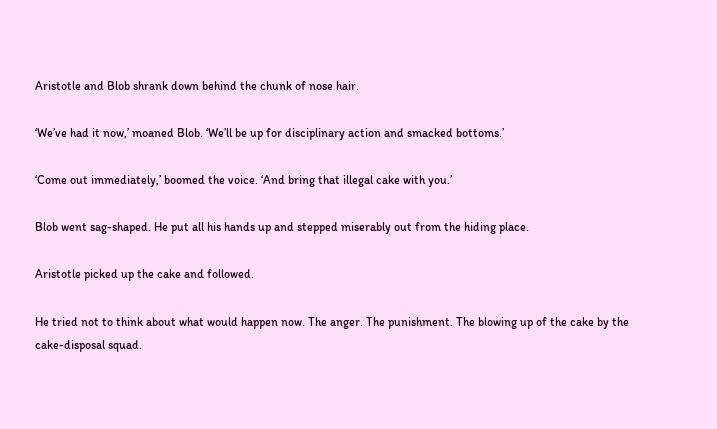Aristotle and Blob shrank down behind the chunk of nose hair.

‘We’ve had it now,’ moaned Blob. ‘We’ll be up for disciplinary action and smacked bottoms.’

‘Come out immediately,’ boomed the voice. ‘And bring that illegal cake with you.’

Blob went sag-shaped. He put all his hands up and stepped miserably out from the hiding place.

Aristotle picked up the cake and followed.

He tried not to think about what would happen now. The anger. The punishment. The blowing up of the cake by the cake-disposal squad.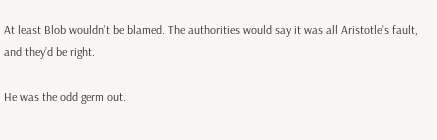At least Blob wouldn’t be blamed. The authorities would say it was all Aristotle’s fault, and they’d be right.

He was the odd germ out.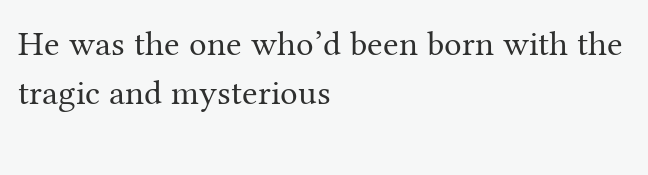He was the one who’d been born with the tragic and mysterious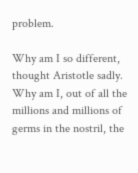problem.

Why am I so different, thought Aristotle sadly. Why am I, out of all the millions and millions of germs in the nostril, the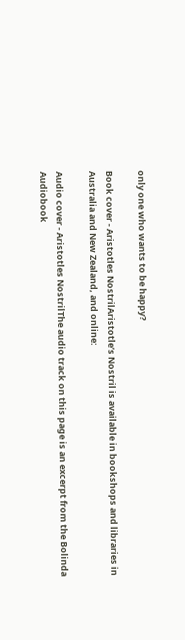only one who wants to be happy?

Book cover - Aristotles NostrilAristotle’s Nostril is available in bookshops and libraries in Australia and New Zealand, and online:

Audio cover - Aristotles NostrilThe audio track on this page is an excerpt from the Bolinda Audiobook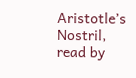Aristotle’s Nostril, read by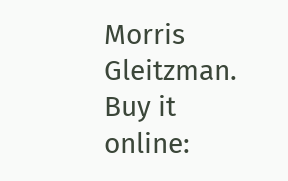Morris Gleitzman. Buy it online: